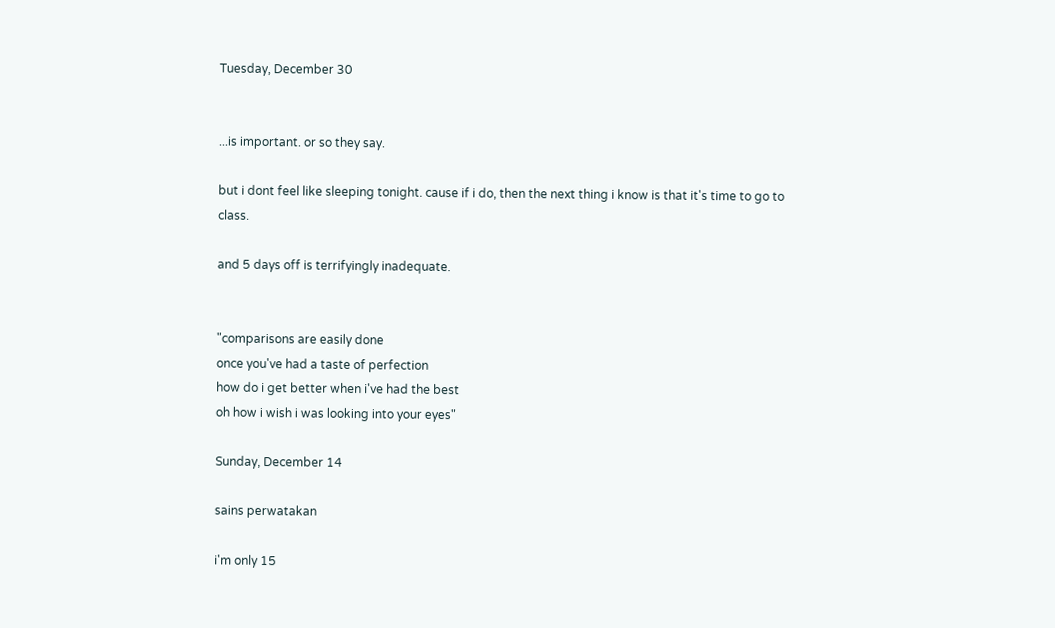Tuesday, December 30


...is important. or so they say.

but i dont feel like sleeping tonight. cause if i do, then the next thing i know is that it's time to go to class.

and 5 days off is terrifyingly inadequate.


"comparisons are easily done
once you've had a taste of perfection
how do i get better when i've had the best
oh how i wish i was looking into your eyes"

Sunday, December 14

sains perwatakan

i'm only 15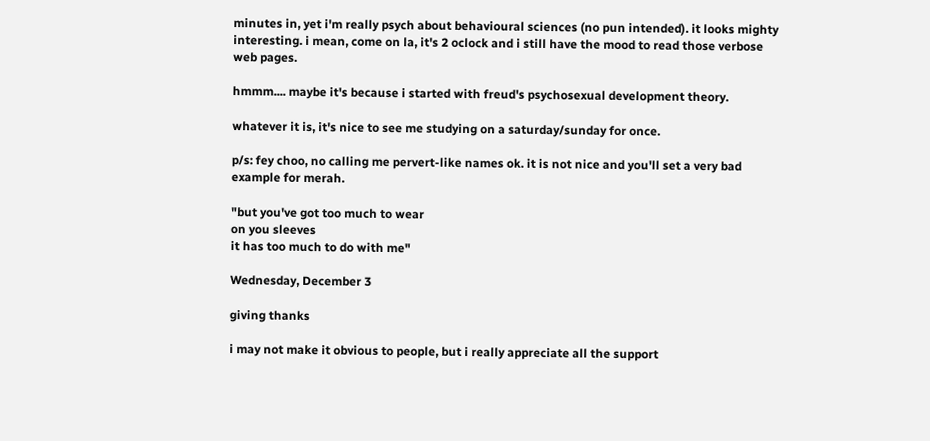minutes in, yet i'm really psych about behavioural sciences (no pun intended). it looks mighty interesting. i mean, come on la, it's 2 oclock and i still have the mood to read those verbose web pages.

hmmm.... maybe it's because i started with freud's psychosexual development theory.

whatever it is, it's nice to see me studying on a saturday/sunday for once.

p/s: fey choo, no calling me pervert-like names ok. it is not nice and you'll set a very bad example for merah.

"but you've got too much to wear
on you sleeves
it has too much to do with me"

Wednesday, December 3

giving thanks

i may not make it obvious to people, but i really appreciate all the support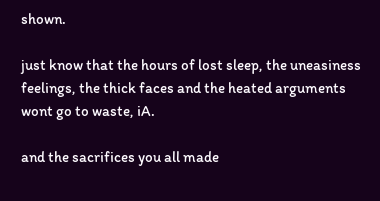shown.

just know that the hours of lost sleep, the uneasiness feelings, the thick faces and the heated arguments wont go to waste, iA.

and the sacrifices you all made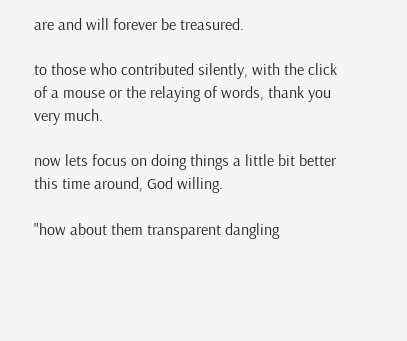are and will forever be treasured.

to those who contributed silently, with the click of a mouse or the relaying of words, thank you very much.

now lets focus on doing things a little bit better this time around, God willing.

"how about them transparent dangling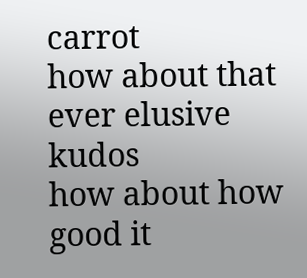carrot
how about that ever elusive kudos
how about how good it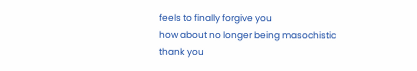feels to finally forgive you
how about no longer being masochistic
thank you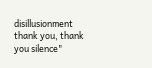disillusionment
thank you, thank you silence"